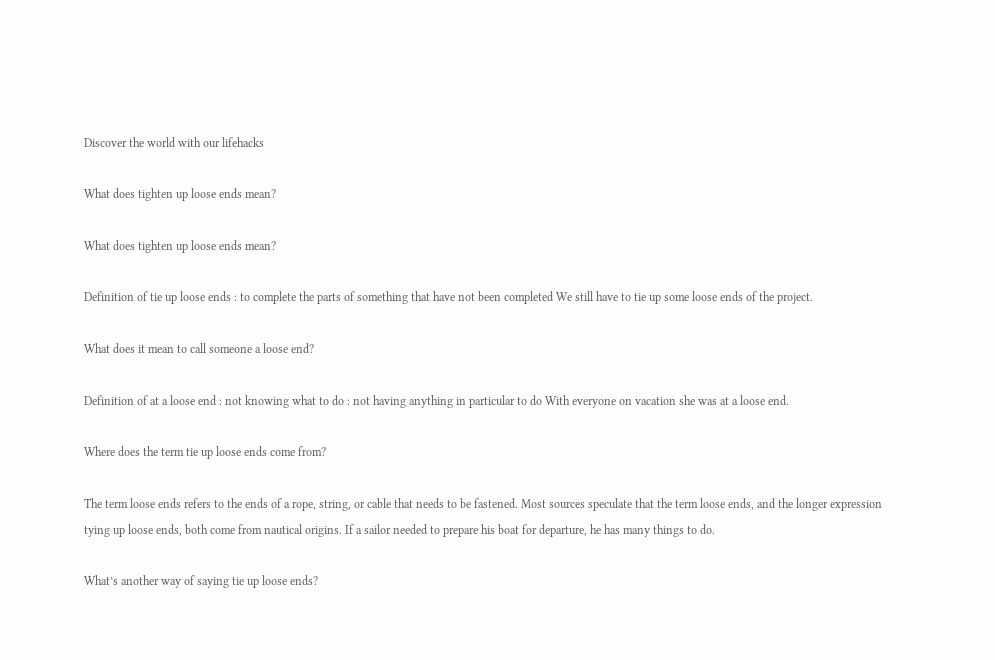Discover the world with our lifehacks

What does tighten up loose ends mean?

What does tighten up loose ends mean?

Definition of tie up loose ends : to complete the parts of something that have not been completed We still have to tie up some loose ends of the project.

What does it mean to call someone a loose end?

Definition of at a loose end : not knowing what to do : not having anything in particular to do With everyone on vacation she was at a loose end.

Where does the term tie up loose ends come from?

The term loose ends refers to the ends of a rope, string, or cable that needs to be fastened. Most sources speculate that the term loose ends, and the longer expression tying up loose ends, both come from nautical origins. If a sailor needed to prepare his boat for departure, he has many things to do.

What’s another way of saying tie up loose ends?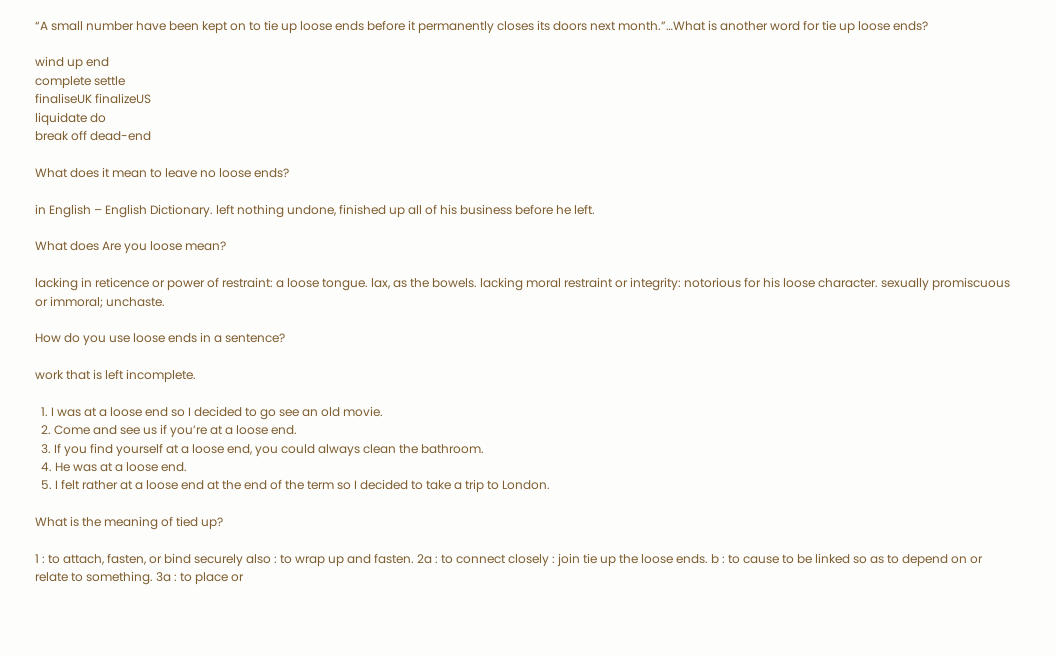“A small number have been kept on to tie up loose ends before it permanently closes its doors next month.”…What is another word for tie up loose ends?

wind up end
complete settle
finaliseUK finalizeUS
liquidate do
break off dead-end

What does it mean to leave no loose ends?

in English – English Dictionary. left nothing undone, finished up all of his business before he left.

What does Are you loose mean?

lacking in reticence or power of restraint: a loose tongue. lax, as the bowels. lacking moral restraint or integrity: notorious for his loose character. sexually promiscuous or immoral; unchaste.

How do you use loose ends in a sentence?

work that is left incomplete.

  1. I was at a loose end so I decided to go see an old movie.
  2. Come and see us if you’re at a loose end.
  3. If you find yourself at a loose end, you could always clean the bathroom.
  4. He was at a loose end.
  5. I felt rather at a loose end at the end of the term so I decided to take a trip to London.

What is the meaning of tied up?

1 : to attach, fasten, or bind securely also : to wrap up and fasten. 2a : to connect closely : join tie up the loose ends. b : to cause to be linked so as to depend on or relate to something. 3a : to place or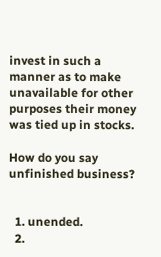invest in such a manner as to make unavailable for other purposes their money was tied up in stocks.

How do you say unfinished business?


  1. unended.
  2.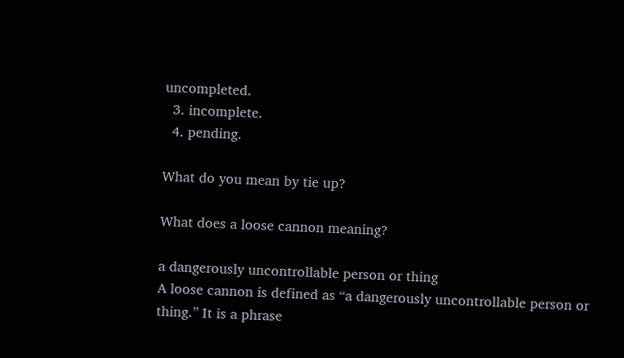uncompleted.
  3. incomplete.
  4. pending.

What do you mean by tie up?

What does a loose cannon meaning?

a dangerously uncontrollable person or thing
A loose cannon is defined as “a dangerously uncontrollable person or thing.” It is a phrase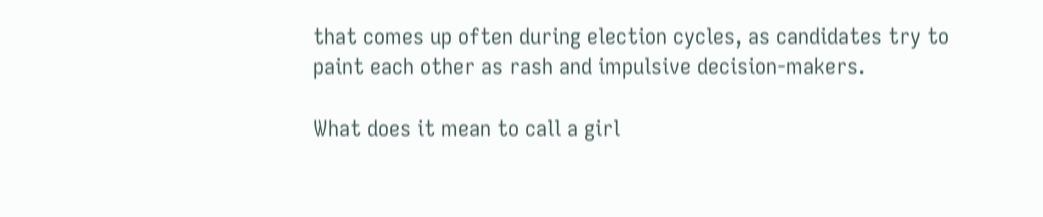that comes up often during election cycles, as candidates try to paint each other as rash and impulsive decision-makers.

What does it mean to call a girl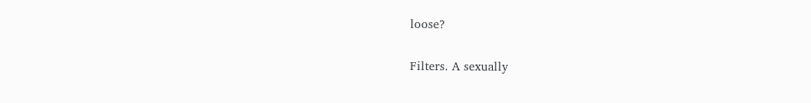loose?

Filters. A sexually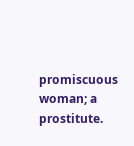promiscuous woman; a prostitute.